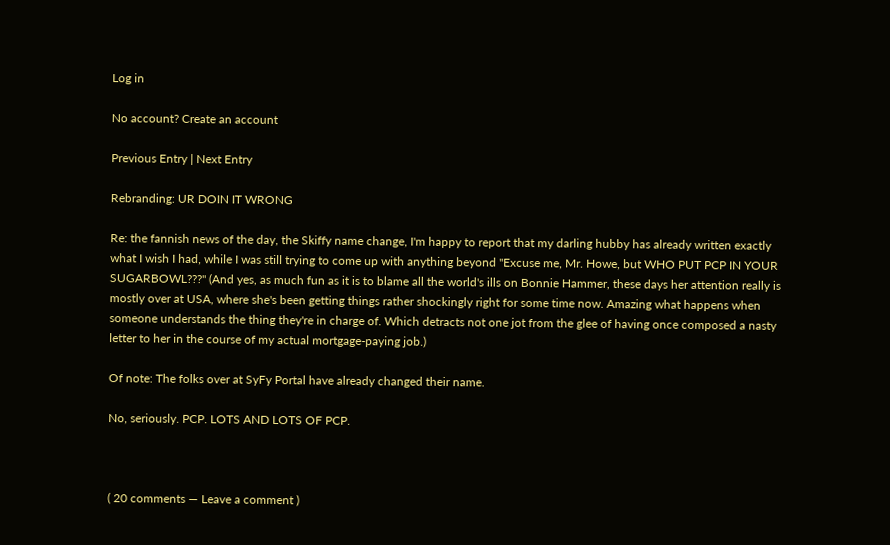Log in

No account? Create an account

Previous Entry | Next Entry

Rebranding: UR DOIN IT WRONG

Re: the fannish news of the day, the Skiffy name change, I'm happy to report that my darling hubby has already written exactly what I wish I had, while I was still trying to come up with anything beyond "Excuse me, Mr. Howe, but WHO PUT PCP IN YOUR SUGARBOWL???" (And yes, as much fun as it is to blame all the world's ills on Bonnie Hammer, these days her attention really is mostly over at USA, where she's been getting things rather shockingly right for some time now. Amazing what happens when someone understands the thing they're in charge of. Which detracts not one jot from the glee of having once composed a nasty letter to her in the course of my actual mortgage-paying job.)

Of note: The folks over at SyFy Portal have already changed their name.

No, seriously. PCP. LOTS AND LOTS OF PCP.



( 20 comments — Leave a comment )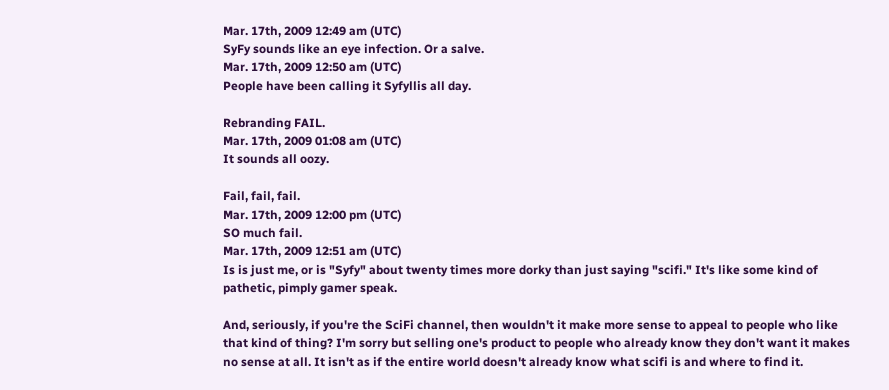Mar. 17th, 2009 12:49 am (UTC)
SyFy sounds like an eye infection. Or a salve.
Mar. 17th, 2009 12:50 am (UTC)
People have been calling it Syfyllis all day.

Rebranding FAIL.
Mar. 17th, 2009 01:08 am (UTC)
It sounds all oozy.

Fail, fail, fail.
Mar. 17th, 2009 12:00 pm (UTC)
SO much fail.
Mar. 17th, 2009 12:51 am (UTC)
Is is just me, or is "Syfy" about twenty times more dorky than just saying "scifi." It's like some kind of pathetic, pimply gamer speak.

And, seriously, if you're the SciFi channel, then wouldn't it make more sense to appeal to people who like that kind of thing? I'm sorry but selling one's product to people who already know they don't want it makes no sense at all. It isn't as if the entire world doesn't already know what scifi is and where to find it.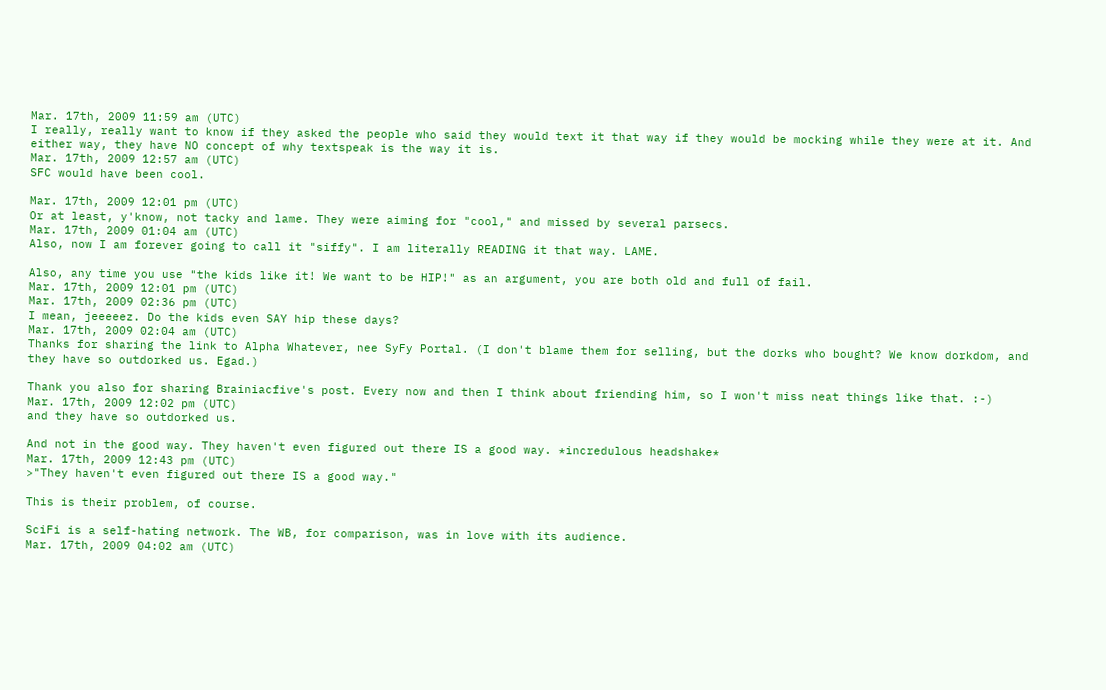Mar. 17th, 2009 11:59 am (UTC)
I really, really want to know if they asked the people who said they would text it that way if they would be mocking while they were at it. And either way, they have NO concept of why textspeak is the way it is.
Mar. 17th, 2009 12:57 am (UTC)
SFC would have been cool.

Mar. 17th, 2009 12:01 pm (UTC)
Or at least, y'know, not tacky and lame. They were aiming for "cool," and missed by several parsecs.
Mar. 17th, 2009 01:04 am (UTC)
Also, now I am forever going to call it "siffy". I am literally READING it that way. LAME.

Also, any time you use "the kids like it! We want to be HIP!" as an argument, you are both old and full of fail.
Mar. 17th, 2009 12:01 pm (UTC)
Mar. 17th, 2009 02:36 pm (UTC)
I mean, jeeeeez. Do the kids even SAY hip these days?
Mar. 17th, 2009 02:04 am (UTC)
Thanks for sharing the link to Alpha Whatever, nee SyFy Portal. (I don't blame them for selling, but the dorks who bought? We know dorkdom, and they have so outdorked us. Egad.)

Thank you also for sharing Brainiacfive's post. Every now and then I think about friending him, so I won't miss neat things like that. :-)
Mar. 17th, 2009 12:02 pm (UTC)
and they have so outdorked us.

And not in the good way. They haven't even figured out there IS a good way. *incredulous headshake*
Mar. 17th, 2009 12:43 pm (UTC)
>"They haven't even figured out there IS a good way."

This is their problem, of course.

SciFi is a self-hating network. The WB, for comparison, was in love with its audience.
Mar. 17th, 2009 04:02 am (UTC)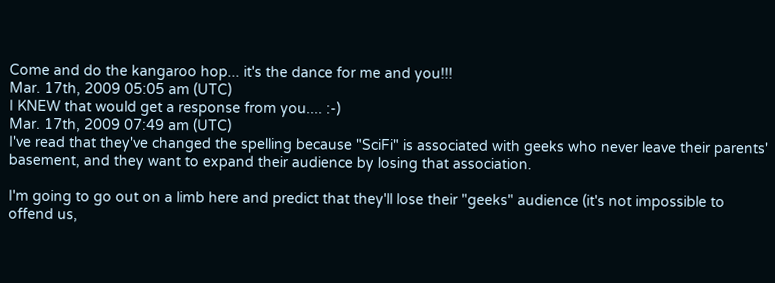Come and do the kangaroo hop... it's the dance for me and you!!!
Mar. 17th, 2009 05:05 am (UTC)
I KNEW that would get a response from you.... :-)
Mar. 17th, 2009 07:49 am (UTC)
I've read that they've changed the spelling because "SciFi" is associated with geeks who never leave their parents' basement, and they want to expand their audience by losing that association.

I'm going to go out on a limb here and predict that they'll lose their "geeks" audience (it's not impossible to offend us,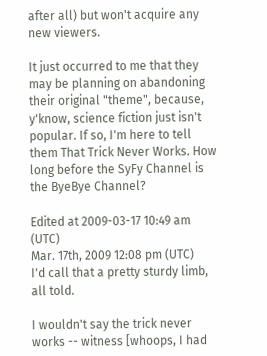after all) but won't acquire any new viewers.

It just occurred to me that they may be planning on abandoning their original "theme", because, y'know, science fiction just isn't popular. If so, I'm here to tell them That Trick Never Works. How long before the SyFy Channel is the ByeBye Channel?

Edited at 2009-03-17 10:49 am (UTC)
Mar. 17th, 2009 12:08 pm (UTC)
I'd call that a pretty sturdy limb, all told.

I wouldn't say the trick never works -- witness [whoops, I had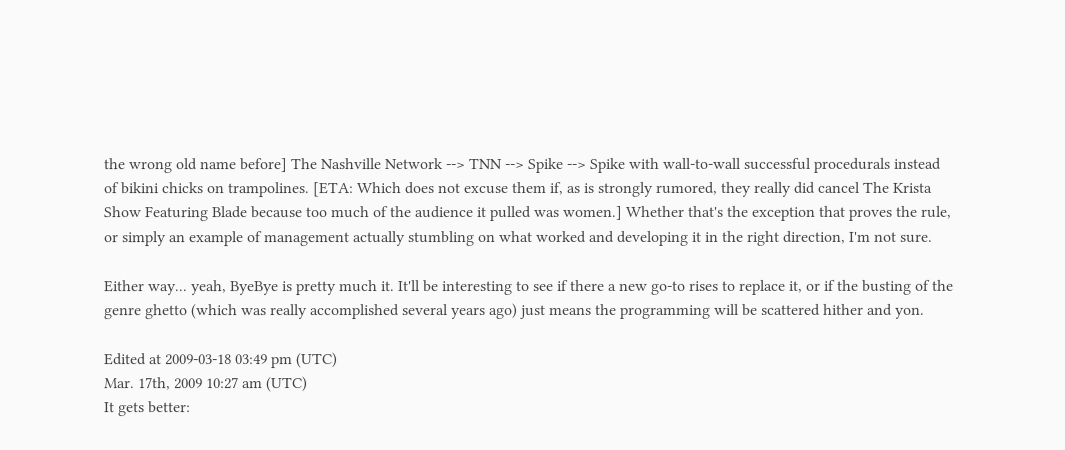the wrong old name before] The Nashville Network --> TNN --> Spike --> Spike with wall-to-wall successful procedurals instead of bikini chicks on trampolines. [ETA: Which does not excuse them if, as is strongly rumored, they really did cancel The Krista Show Featuring Blade because too much of the audience it pulled was women.] Whether that's the exception that proves the rule, or simply an example of management actually stumbling on what worked and developing it in the right direction, I'm not sure.

Either way... yeah, ByeBye is pretty much it. It'll be interesting to see if there a new go-to rises to replace it, or if the busting of the genre ghetto (which was really accomplished several years ago) just means the programming will be scattered hither and yon.

Edited at 2009-03-18 03:49 pm (UTC)
Mar. 17th, 2009 10:27 am (UTC)
It gets better: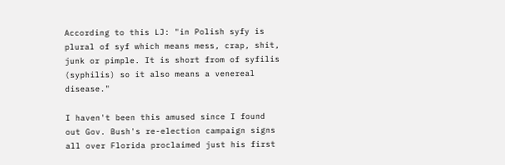According to this LJ: "in Polish syfy is plural of syf which means mess, crap, shit, junk or pimple. It is short from of syfilis (syphilis) so it also means a venereal disease."

I haven't been this amused since I found out Gov. Bush's re-election campaign signs all over Florida proclaimed just his first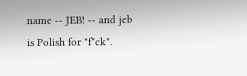name -- JEB! -- and jeb is Polish for "f*ck".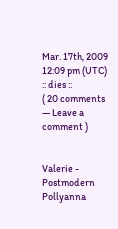Mar. 17th, 2009 12:09 pm (UTC)
:: dies ::
( 20 comments — Leave a comment )


Valerie - Postmodern Pollyanna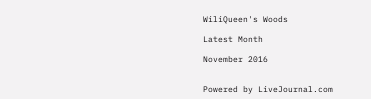WiliQueen's Woods

Latest Month

November 2016


Powered by LiveJournal.com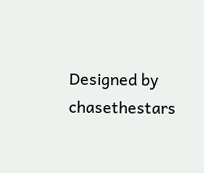Designed by chasethestars